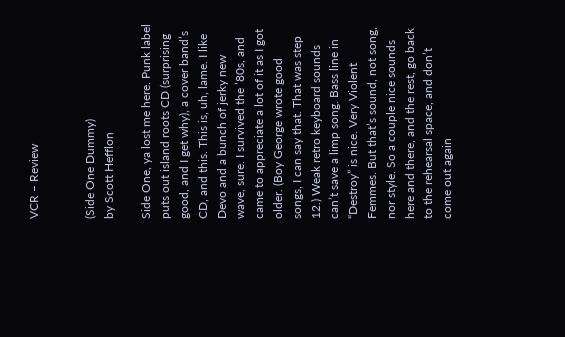VCR – Review


(Side One Dummy)
by Scott Hefflon

Side One, ya lost me here. Punk label puts out island roots CD (surprising good, and I get why), a cover band’s CD, and this. This is, uh, lame. I like Devo and a bunch of jerky new wave, sure. I survived the ’80s, and came to appreciate a lot of it as I got older. (Boy George wrote good songs, I can say that. That was step 12.) Weak retro keyboard sounds can’t save a limp song. Bass line in “Destroy” is nice. Very Violent Femmes. But that’s sound, not song, nor style. So a couple nice sounds here and there, and the rest, go back to the rehearsal space, and don’t come out again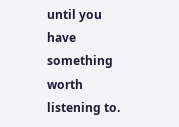until you have something worth listening to.